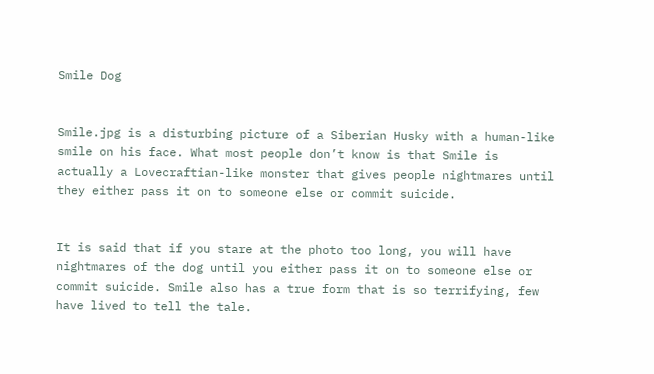Smile Dog


Smile.jpg is a disturbing picture of a Siberian Husky with a human-like smile on his face. What most people don’t know is that Smile is actually a Lovecraftian-like monster that gives people nightmares until they either pass it on to someone else or commit suicide.


It is said that if you stare at the photo too long, you will have nightmares of the dog until you either pass it on to someone else or commit suicide. Smile also has a true form that is so terrifying, few have lived to tell the tale.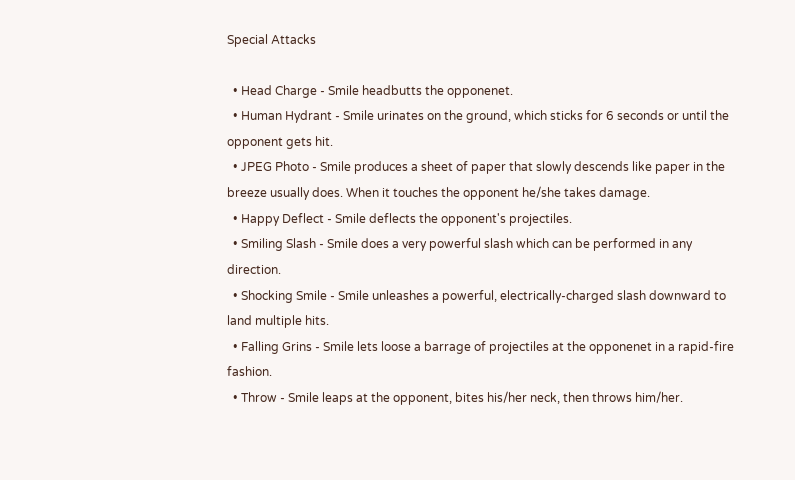Special Attacks

  • Head Charge - Smile headbutts the opponenet.
  • Human Hydrant - Smile urinates on the ground, which sticks for 6 seconds or until the opponent gets hit.
  • JPEG Photo - Smile produces a sheet of paper that slowly descends like paper in the breeze usually does. When it touches the opponent he/she takes damage.
  • Happy Deflect - Smile deflects the opponent's projectiles.
  • Smiling Slash - Smile does a very powerful slash which can be performed in any direction.
  • Shocking Smile - Smile unleashes a powerful, electrically-charged slash downward to land multiple hits.
  • Falling Grins - Smile lets loose a barrage of projectiles at the opponenet in a rapid-fire fashion.
  • Throw - Smile leaps at the opponent, bites his/her neck, then throws him/her.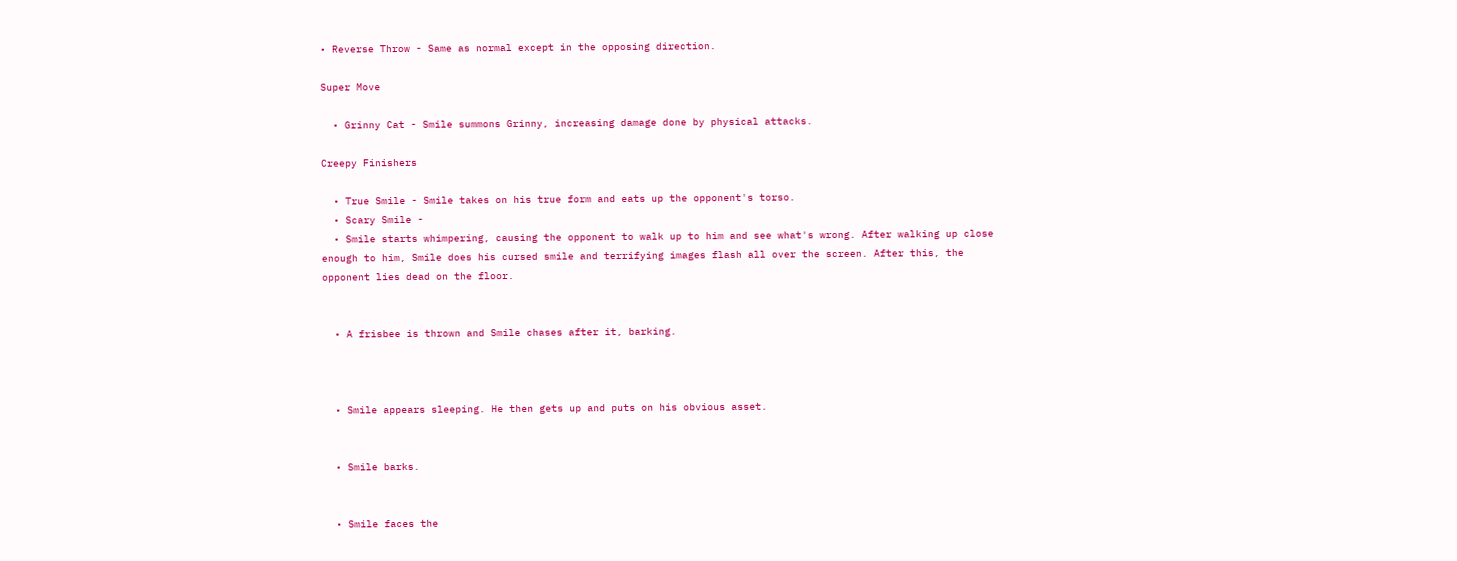• Reverse Throw - Same as normal except in the opposing direction.

Super Move

  • Grinny Cat - Smile summons Grinny, increasing damage done by physical attacks.

Creepy Finishers

  • True Smile - Smile takes on his true form and eats up the opponent's torso.
  • Scary Smile -
  • Smile starts whimpering, causing the opponent to walk up to him and see what's wrong. After walking up close enough to him, Smile does his cursed smile and terrifying images flash all over the screen. After this, the opponent lies dead on the floor.


  • A frisbee is thrown and Smile chases after it, barking.



  • Smile appears sleeping. He then gets up and puts on his obvious asset.


  • Smile barks.


  • Smile faces the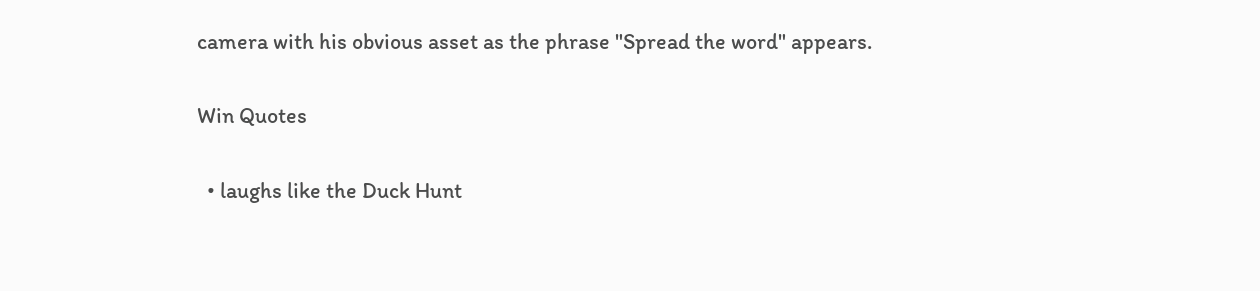camera with his obvious asset as the phrase "Spread the word" appears.

Win Quotes

  • laughs like the Duck Hunt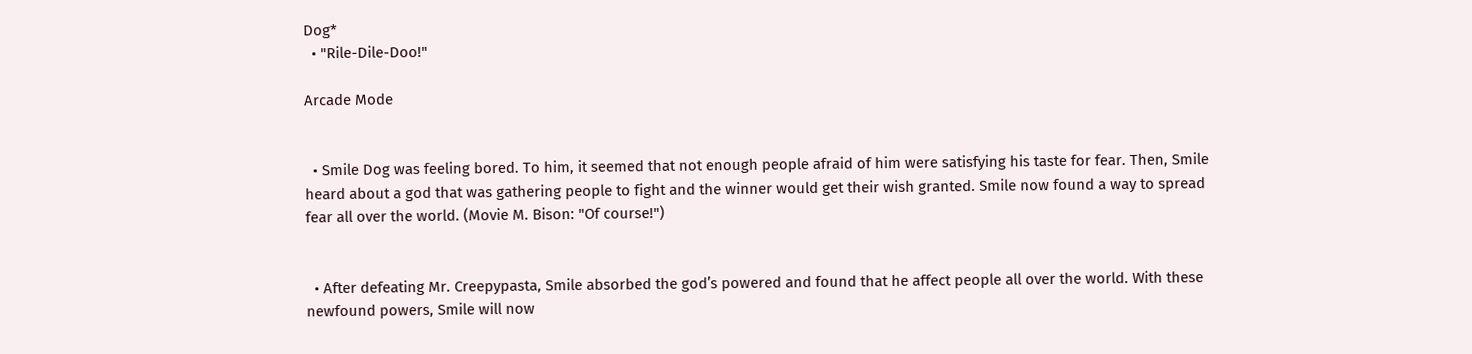Dog*
  • "Rile-Dile-Doo!"

Arcade Mode


  • Smile Dog was feeling bored. To him, it seemed that not enough people afraid of him were satisfying his taste for fear. Then, Smile heard about a god that was gathering people to fight and the winner would get their wish granted. Smile now found a way to spread fear all over the world. (Movie M. Bison: "Of course!")


  • After defeating Mr. Creepypasta, Smile absorbed the god’s powered and found that he affect people all over the world. With these newfound powers, Smile will now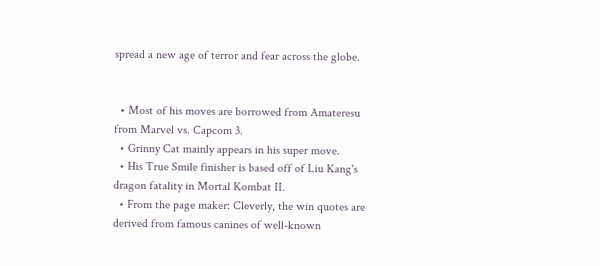spread a new age of terror and fear across the globe.


  • Most of his moves are borrowed from Amateresu from Marvel vs. Capcom 3.
  • Grinny Cat mainly appears in his super move.
  • His True Smile finisher is based off of Liu Kang's dragon fatality in Mortal Kombat II.
  • From the page maker: Cleverly, the win quotes are derived from famous canines of well-known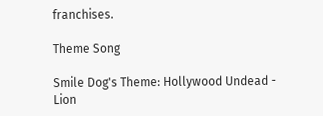franchises.

Theme Song

Smile Dog's Theme: Hollywood Undead - Lion